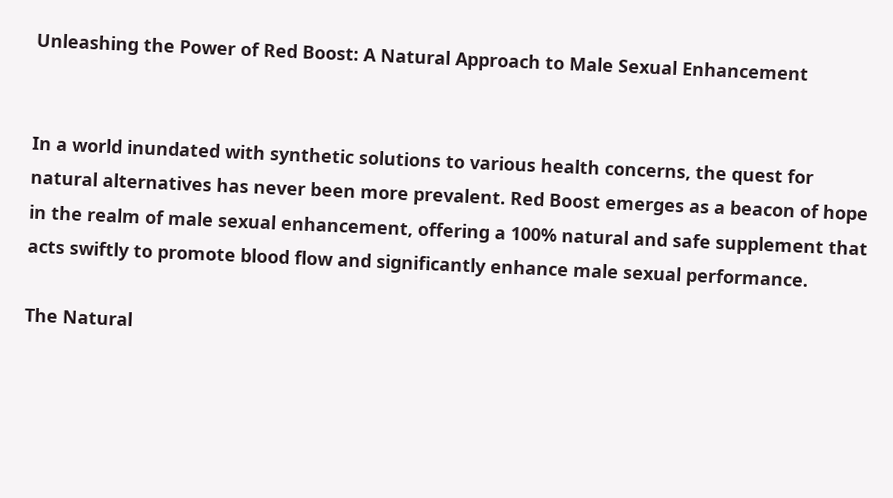Unleashing the Power of Red Boost: A Natural Approach to Male Sexual Enhancement


In a world inundated with synthetic solutions to various health concerns, the quest for natural alternatives has never been more prevalent. Red Boost emerges as a beacon of hope in the realm of male sexual enhancement, offering a 100% natural and safe supplement that acts swiftly to promote blood flow and significantly enhance male sexual performance.

The Natural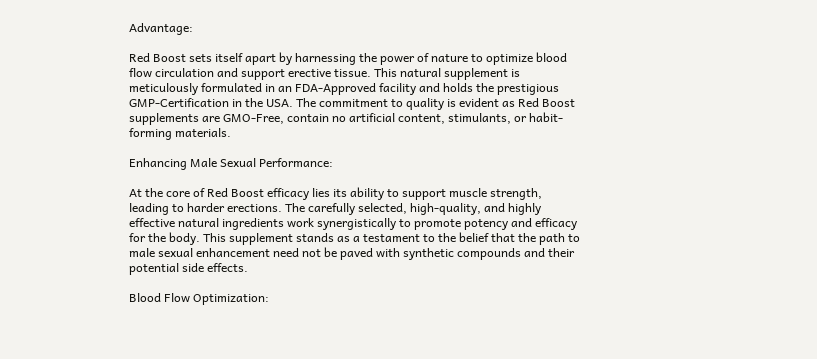Advantage:

Red Boost sets itself apart by harnessing the power of nature to optimize blood flow circulation and support erective tissue. This natural supplement is meticulously formulated in an FDA-Approved facility and holds the prestigious GMP-Certification in the USA. The commitment to quality is evident as Red Boost supplements are GMO-Free, contain no artificial content, stimulants, or habit-forming materials.

Enhancing Male Sexual Performance:

At the core of Red Boost efficacy lies its ability to support muscle strength, leading to harder erections. The carefully selected, high-quality, and highly effective natural ingredients work synergistically to promote potency and efficacy for the body. This supplement stands as a testament to the belief that the path to male sexual enhancement need not be paved with synthetic compounds and their potential side effects.

Blood Flow Optimization: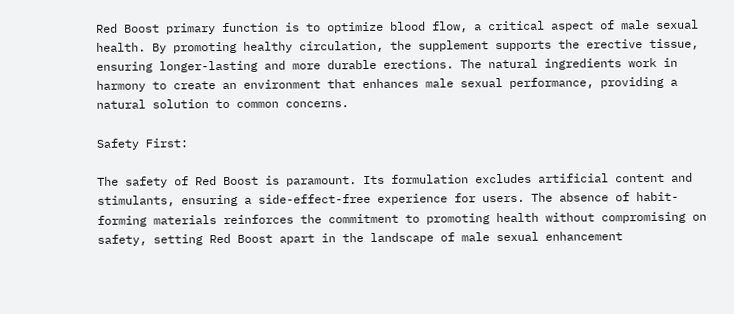Red Boost primary function is to optimize blood flow, a critical aspect of male sexual health. By promoting healthy circulation, the supplement supports the erective tissue, ensuring longer-lasting and more durable erections. The natural ingredients work in harmony to create an environment that enhances male sexual performance, providing a natural solution to common concerns.

Safety First:

The safety of Red Boost is paramount. Its formulation excludes artificial content and stimulants, ensuring a side-effect-free experience for users. The absence of habit-forming materials reinforces the commitment to promoting health without compromising on safety, setting Red Boost apart in the landscape of male sexual enhancement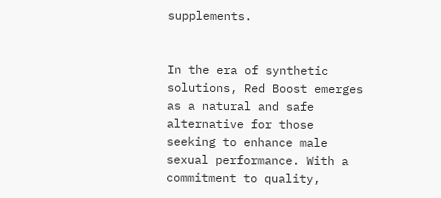supplements.


In the era of synthetic solutions, Red Boost emerges as a natural and safe alternative for those seeking to enhance male sexual performance. With a commitment to quality,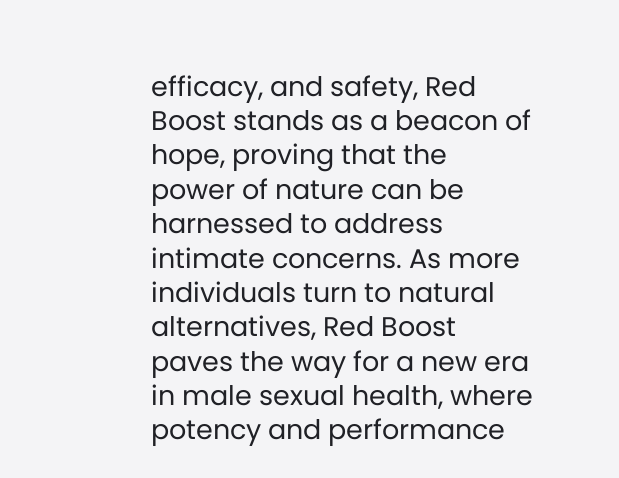efficacy, and safety, Red Boost stands as a beacon of hope, proving that the power of nature can be harnessed to address intimate concerns. As more individuals turn to natural alternatives, Red Boost paves the way for a new era in male sexual health, where potency and performance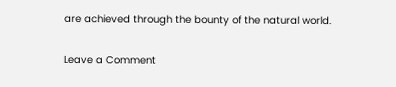are achieved through the bounty of the natural world.

Leave a Comment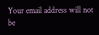Your email address will not be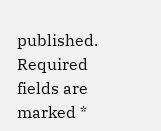published. Required fields are marked *